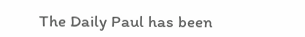The Daily Paul has been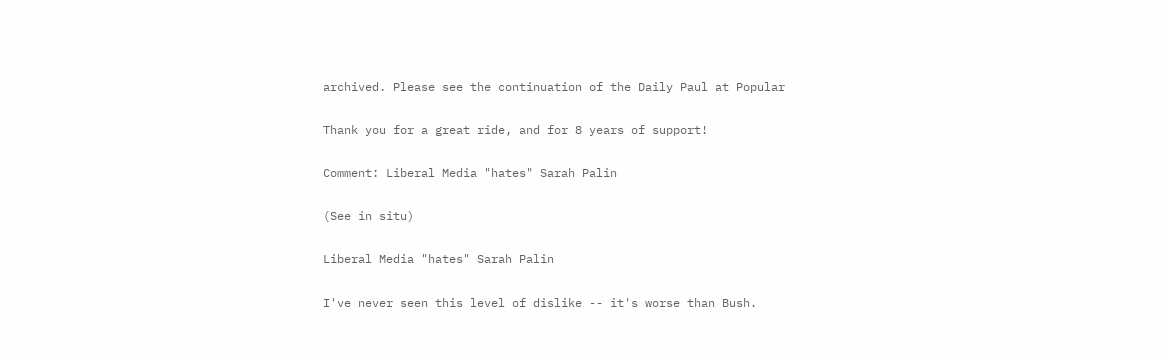archived. Please see the continuation of the Daily Paul at Popular

Thank you for a great ride, and for 8 years of support!

Comment: Liberal Media "hates" Sarah Palin

(See in situ)

Liberal Media "hates" Sarah Palin

I've never seen this level of dislike -- it's worse than Bush.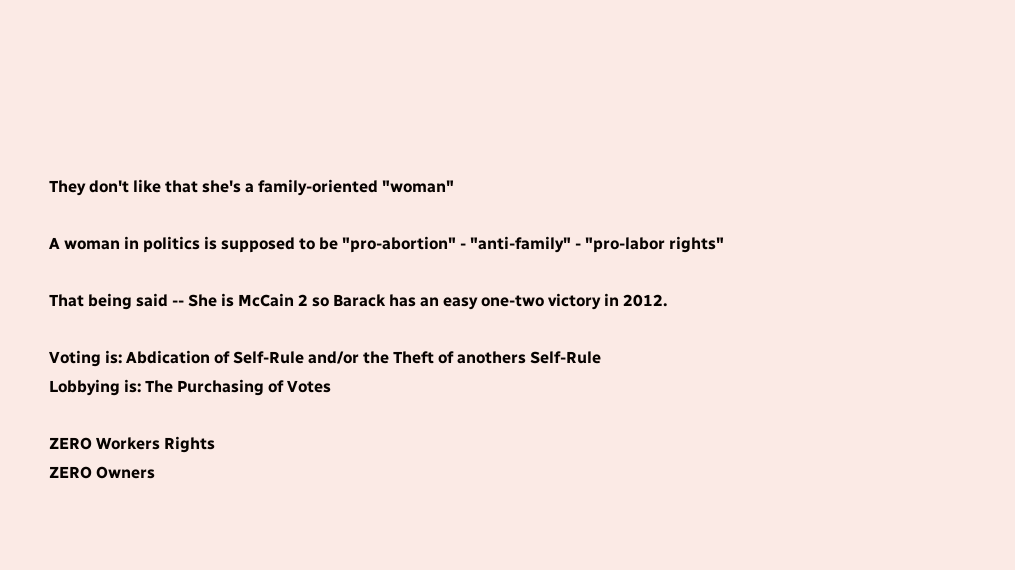They don't like that she's a family-oriented "woman"

A woman in politics is supposed to be "pro-abortion" - "anti-family" - "pro-labor rights"

That being said -- She is McCain 2 so Barack has an easy one-two victory in 2012.

Voting is: Abdication of Self-Rule and/or the Theft of anothers Self-Rule
Lobbying is: The Purchasing of Votes

ZERO Workers Rights
ZERO Owners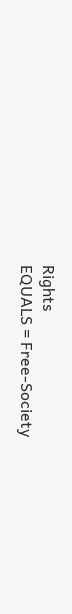Rights
EQUALS = Free-Society